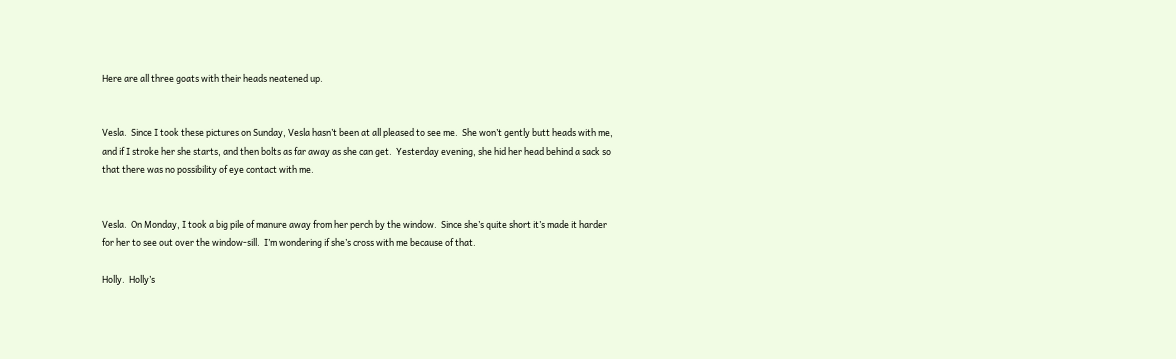Here are all three goats with their heads neatened up.


Vesla.  Since I took these pictures on Sunday, Vesla hasn’t been at all pleased to see me.  She won’t gently butt heads with me, and if I stroke her she starts, and then bolts as far away as she can get.  Yesterday evening, she hid her head behind a sack so that there was no possibility of eye contact with me.


Vesla.  On Monday, I took a big pile of manure away from her perch by the window.  Since she’s quite short it’s made it harder for her to see out over the window-sill.  I’m wondering if she’s cross with me because of that.

Holly.  Holly’s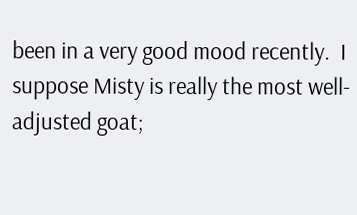been in a very good mood recently.  I suppose Misty is really the most well-adjusted goat;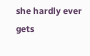she hardly ever gets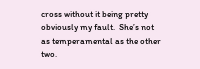cross without it being pretty obviously my fault.  She’s not as temperamental as the other two.